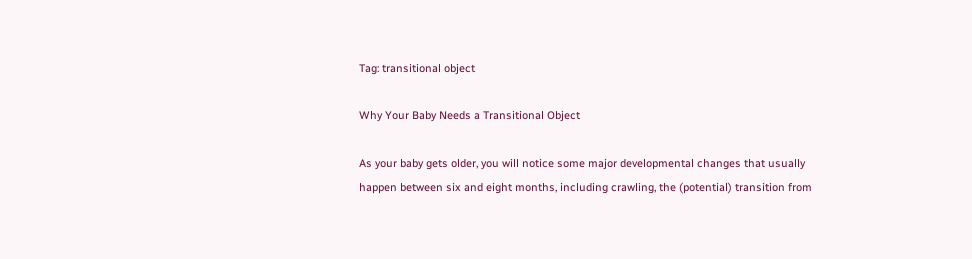Tag: transitional object

Why Your Baby Needs a Transitional Object

As your baby gets older, you will notice some major developmental changes that usually happen between six and eight months, including crawling, the (potential) transition from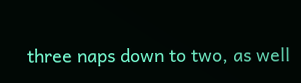three naps down to two, as well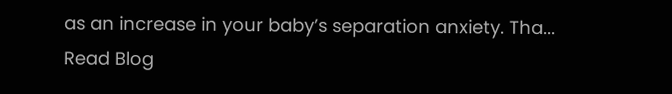as an increase in your baby’s separation anxiety. Tha...
Read Blog